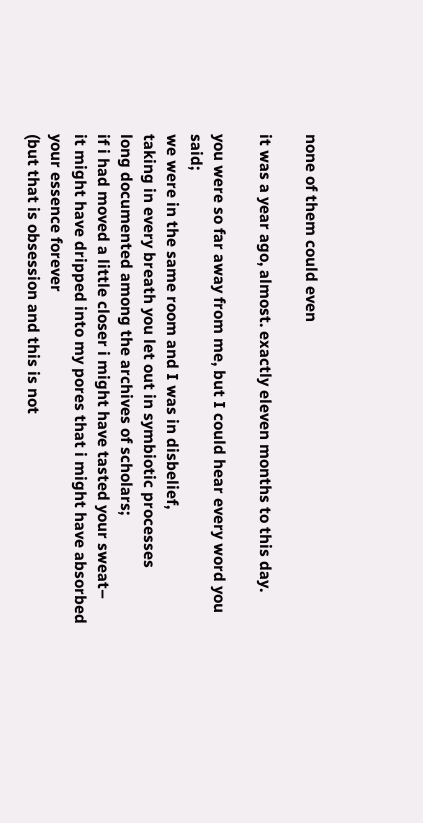none of them could even

it was a year ago, almost. exactly eleven months to this day.

you were so far away from me, but I could hear every word you said;
we were in the same room and I was in disbelief,
taking in every breath you let out in symbiotic processes
long documented among the archives of scholars;
if i had moved a little closer i might have tasted your sweat–
it might have dripped into my pores that i might have absorbed your essence forever
(but that is obsession and this is not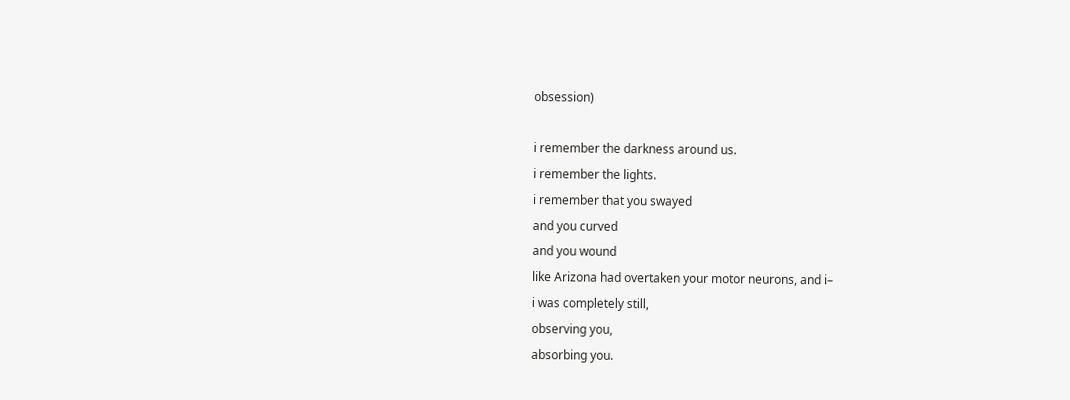obsession)

i remember the darkness around us.
i remember the lights.
i remember that you swayed
and you curved
and you wound
like Arizona had overtaken your motor neurons, and i–
i was completely still,
observing you,
absorbing you.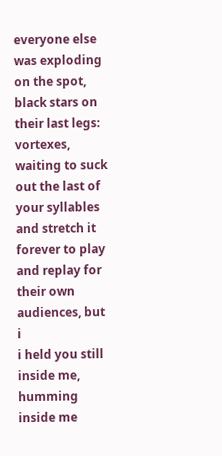everyone else was exploding on the spot,
black stars on their last legs: vortexes,
waiting to suck out the last of your syllables
and stretch it forever to play and replay for their own audiences, but i
i held you still inside me, humming inside me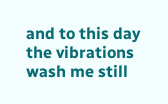and to this day the vibrations wash me still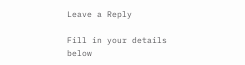Leave a Reply

Fill in your details below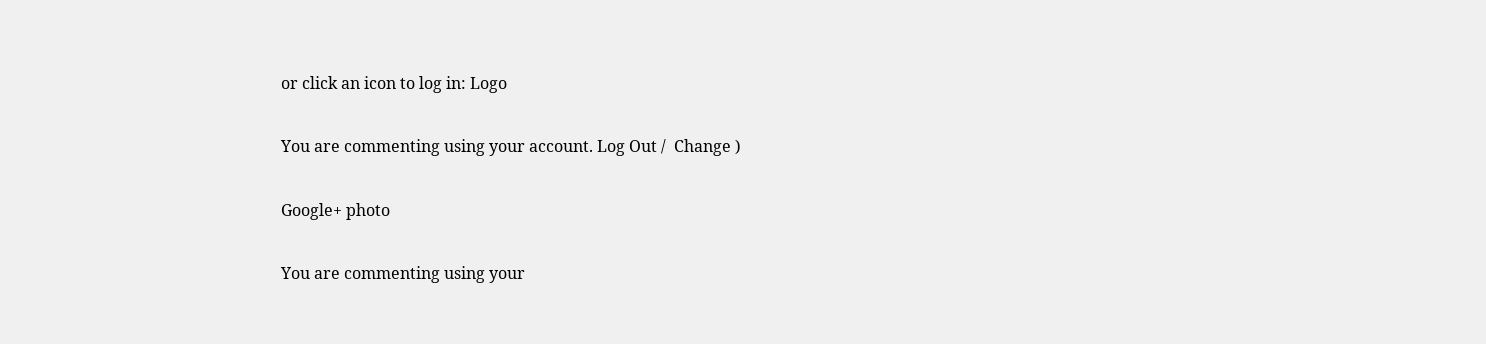or click an icon to log in: Logo

You are commenting using your account. Log Out /  Change )

Google+ photo

You are commenting using your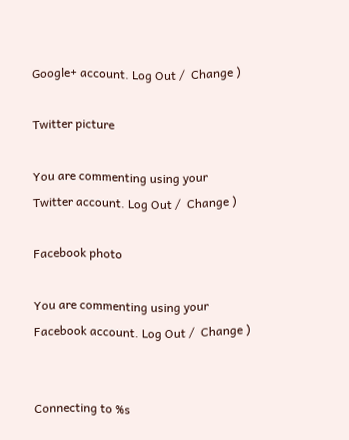Google+ account. Log Out /  Change )

Twitter picture

You are commenting using your Twitter account. Log Out /  Change )

Facebook photo

You are commenting using your Facebook account. Log Out /  Change )


Connecting to %s